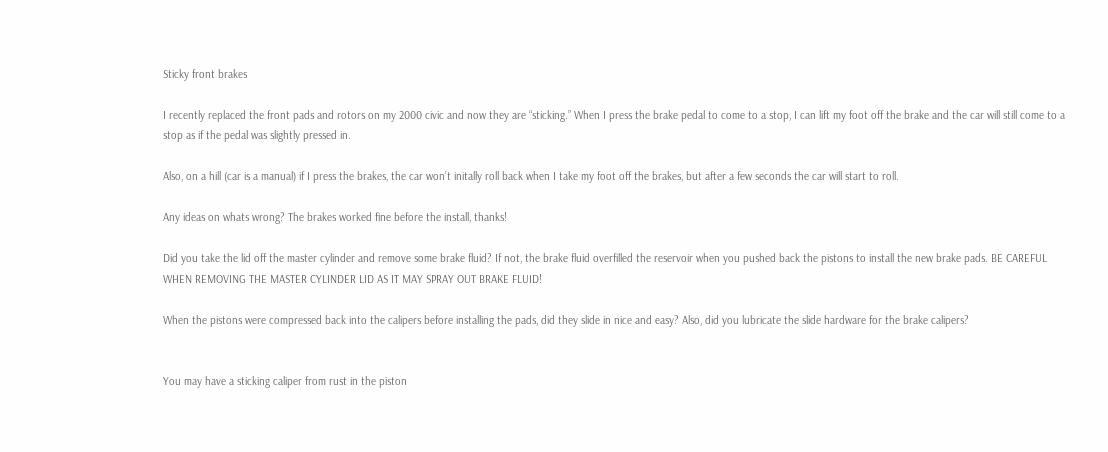Sticky front brakes

I recently replaced the front pads and rotors on my 2000 civic and now they are “sticking.” When I press the brake pedal to come to a stop, I can lift my foot off the brake and the car will still come to a stop as if the pedal was slightly pressed in.

Also, on a hill (car is a manual) if I press the brakes, the car won’t initally roll back when I take my foot off the brakes, but after a few seconds the car will start to roll.

Any ideas on whats wrong? The brakes worked fine before the install, thanks!

Did you take the lid off the master cylinder and remove some brake fluid? If not, the brake fluid overfilled the reservoir when you pushed back the pistons to install the new brake pads. BE CAREFUL WHEN REMOVING THE MASTER CYLINDER LID AS IT MAY SPRAY OUT BRAKE FLUID!

When the pistons were compressed back into the calipers before installing the pads, did they slide in nice and easy? Also, did you lubricate the slide hardware for the brake calipers?


You may have a sticking caliper from rust in the piston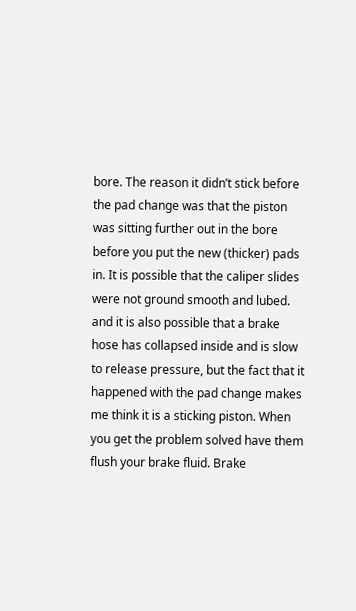bore. The reason it didn’t stick before the pad change was that the piston was sitting further out in the bore before you put the new (thicker) pads in. It is possible that the caliper slides were not ground smooth and lubed. and it is also possible that a brake hose has collapsed inside and is slow to release pressure, but the fact that it happened with the pad change makes me think it is a sticking piston. When you get the problem solved have them flush your brake fluid. Brake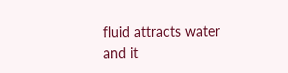fluid attracts water and it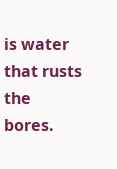is water that rusts the bores.